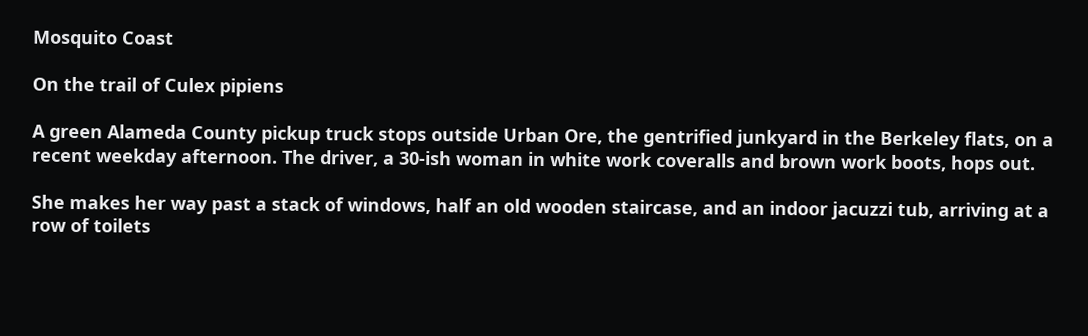Mosquito Coast

On the trail of Culex pipiens

A green Alameda County pickup truck stops outside Urban Ore, the gentrified junkyard in the Berkeley flats, on a recent weekday afternoon. The driver, a 30-ish woman in white work coveralls and brown work boots, hops out.

She makes her way past a stack of windows, half an old wooden staircase, and an indoor jacuzzi tub, arriving at a row of toilets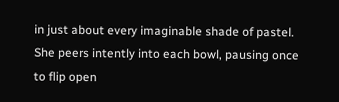in just about every imaginable shade of pastel. She peers intently into each bowl, pausing once to flip open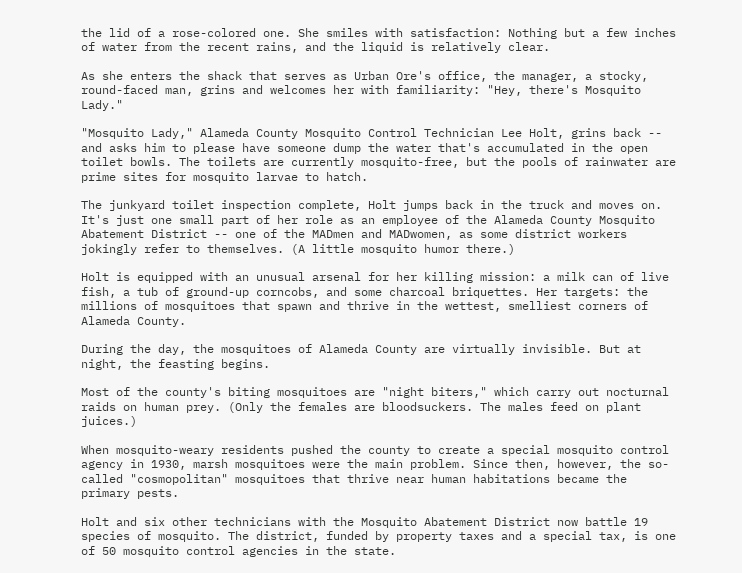the lid of a rose-colored one. She smiles with satisfaction: Nothing but a few inches of water from the recent rains, and the liquid is relatively clear.

As she enters the shack that serves as Urban Ore's office, the manager, a stocky, round-faced man, grins and welcomes her with familiarity: "Hey, there's Mosquito Lady."

"Mosquito Lady," Alameda County Mosquito Control Technician Lee Holt, grins back -- and asks him to please have someone dump the water that's accumulated in the open toilet bowls. The toilets are currently mosquito-free, but the pools of rainwater are prime sites for mosquito larvae to hatch.

The junkyard toilet inspection complete, Holt jumps back in the truck and moves on. It's just one small part of her role as an employee of the Alameda County Mosquito Abatement District -- one of the MADmen and MADwomen, as some district workers jokingly refer to themselves. (A little mosquito humor there.)

Holt is equipped with an unusual arsenal for her killing mission: a milk can of live fish, a tub of ground-up corncobs, and some charcoal briquettes. Her targets: the millions of mosquitoes that spawn and thrive in the wettest, smelliest corners of Alameda County.

During the day, the mosquitoes of Alameda County are virtually invisible. But at night, the feasting begins.

Most of the county's biting mosquitoes are "night biters," which carry out nocturnal raids on human prey. (Only the females are bloodsuckers. The males feed on plant juices.)

When mosquito-weary residents pushed the county to create a special mosquito control agency in 1930, marsh mosquitoes were the main problem. Since then, however, the so-called "cosmopolitan" mosquitoes that thrive near human habitations became the primary pests.

Holt and six other technicians with the Mosquito Abatement District now battle 19 species of mosquito. The district, funded by property taxes and a special tax, is one of 50 mosquito control agencies in the state.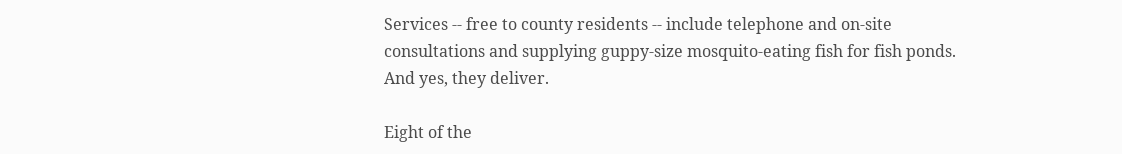Services -- free to county residents -- include telephone and on-site consultations and supplying guppy-size mosquito-eating fish for fish ponds. And yes, they deliver.

Eight of the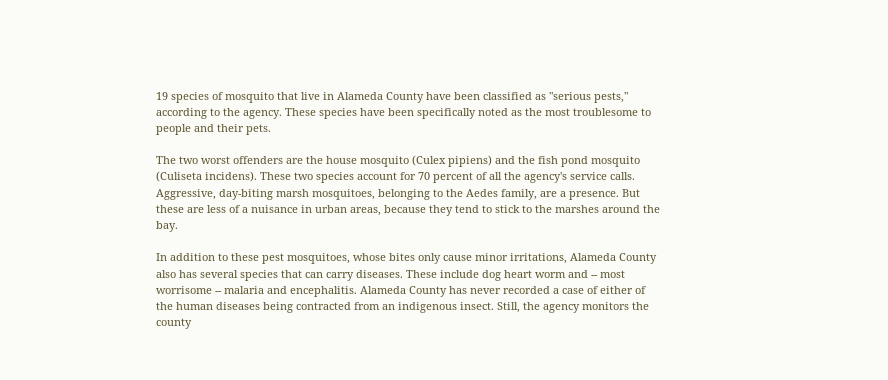19 species of mosquito that live in Alameda County have been classified as "serious pests," according to the agency. These species have been specifically noted as the most troublesome to people and their pets.

The two worst offenders are the house mosquito (Culex pipiens) and the fish pond mosquito (Culiseta incidens). These two species account for 70 percent of all the agency's service calls. Aggressive, day-biting marsh mosquitoes, belonging to the Aedes family, are a presence. But these are less of a nuisance in urban areas, because they tend to stick to the marshes around the bay.

In addition to these pest mosquitoes, whose bites only cause minor irritations, Alameda County also has several species that can carry diseases. These include dog heart worm and -- most worrisome -- malaria and encephalitis. Alameda County has never recorded a case of either of the human diseases being contracted from an indigenous insect. Still, the agency monitors the county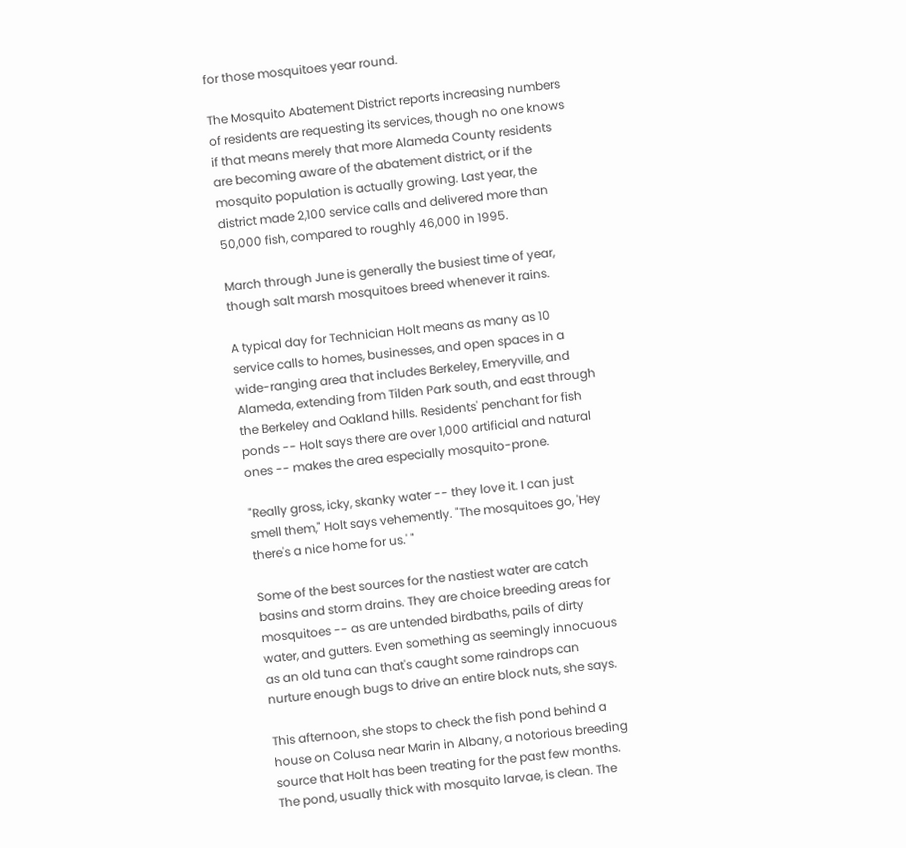for those mosquitoes year round.

The Mosquito Abatement District reports increasing numbers of residents are requesting its services, though no one knows if that means merely that more Alameda County residents are becoming aware of the abatement district, or if the mosquito population is actually growing. Last year, the district made 2,100 service calls and delivered more than 50,000 fish, compared to roughly 46,000 in 1995.

March through June is generally the busiest time of year, though salt marsh mosquitoes breed whenever it rains.

A typical day for Technician Holt means as many as 10 service calls to homes, businesses, and open spaces in a wide-ranging area that includes Berkeley, Emeryville, and Alameda, extending from Tilden Park south, and east through the Berkeley and Oakland hills. Residents' penchant for fish ponds -- Holt says there are over 1,000 artificial and natural ones -- makes the area especially mosquito-prone.

"Really gross, icky, skanky water -- they love it. I can just smell them," Holt says vehemently. "The mosquitoes go, 'Hey there's a nice home for us.' "

Some of the best sources for the nastiest water are catch basins and storm drains. They are choice breeding areas for mosquitoes -- as are untended birdbaths, pails of dirty water, and gutters. Even something as seemingly innocuous as an old tuna can that's caught some raindrops can nurture enough bugs to drive an entire block nuts, she says.

This afternoon, she stops to check the fish pond behind a house on Colusa near Marin in Albany, a notorious breeding source that Holt has been treating for the past few months. The pond, usually thick with mosquito larvae, is clean. The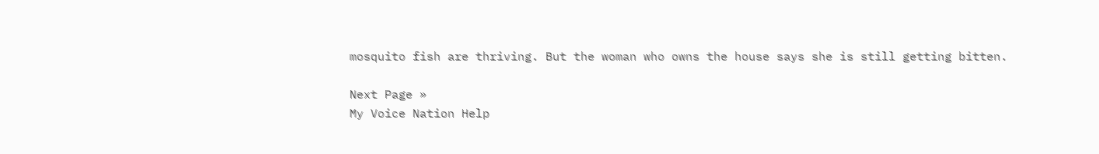mosquito fish are thriving. But the woman who owns the house says she is still getting bitten.

Next Page »
My Voice Nation Help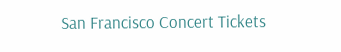San Francisco Concert Tickets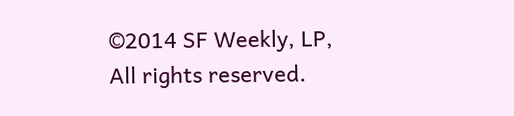©2014 SF Weekly, LP, All rights reserved.